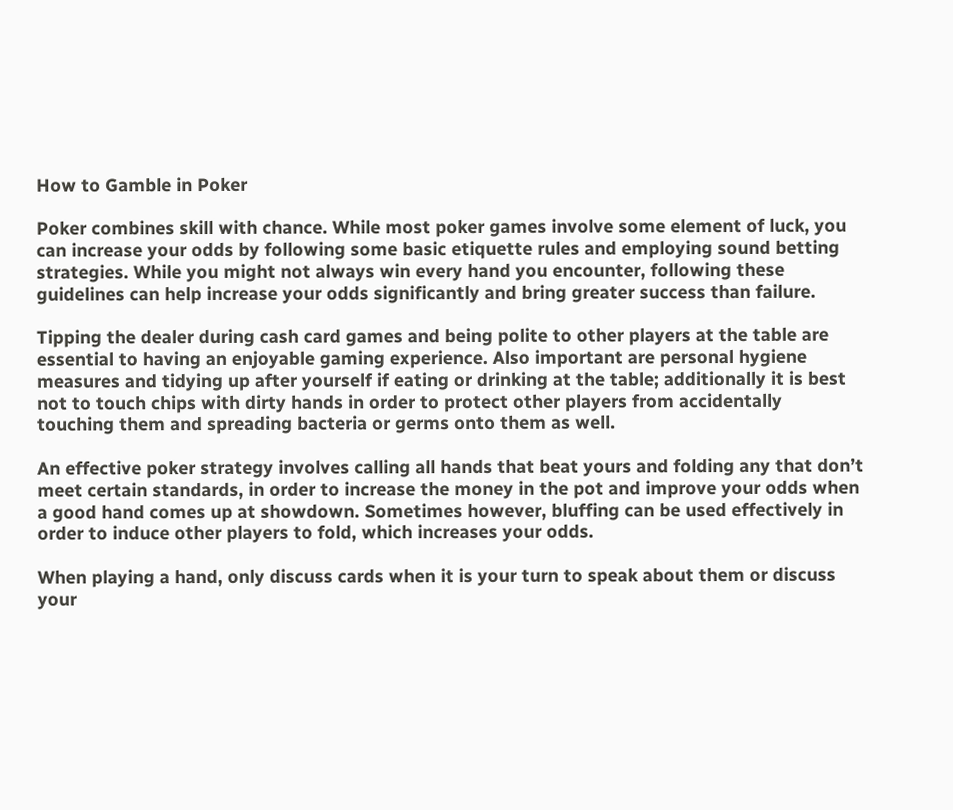How to Gamble in Poker

Poker combines skill with chance. While most poker games involve some element of luck, you can increase your odds by following some basic etiquette rules and employing sound betting strategies. While you might not always win every hand you encounter, following these guidelines can help increase your odds significantly and bring greater success than failure.

Tipping the dealer during cash card games and being polite to other players at the table are essential to having an enjoyable gaming experience. Also important are personal hygiene measures and tidying up after yourself if eating or drinking at the table; additionally it is best not to touch chips with dirty hands in order to protect other players from accidentally touching them and spreading bacteria or germs onto them as well.

An effective poker strategy involves calling all hands that beat yours and folding any that don’t meet certain standards, in order to increase the money in the pot and improve your odds when a good hand comes up at showdown. Sometimes however, bluffing can be used effectively in order to induce other players to fold, which increases your odds.

When playing a hand, only discuss cards when it is your turn to speak about them or discuss your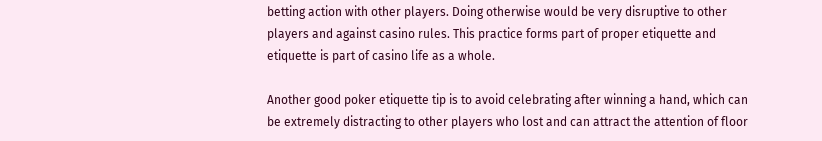betting action with other players. Doing otherwise would be very disruptive to other players and against casino rules. This practice forms part of proper etiquette and etiquette is part of casino life as a whole.

Another good poker etiquette tip is to avoid celebrating after winning a hand, which can be extremely distracting to other players who lost and can attract the attention of floor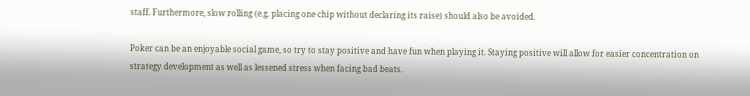staff. Furthermore, slow rolling (e.g. placing one chip without declaring its raise) should also be avoided.

Poker can be an enjoyable social game, so try to stay positive and have fun when playing it. Staying positive will allow for easier concentration on strategy development as well as lessened stress when facing bad beats.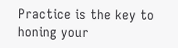Practice is the key to honing your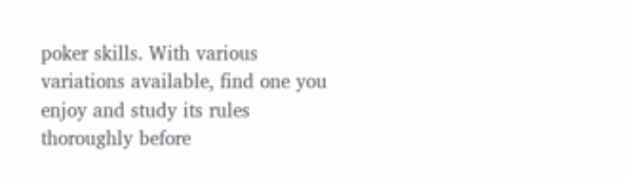poker skills. With various variations available, find one you enjoy and study its rules thoroughly before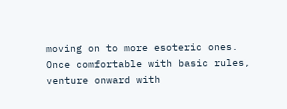moving on to more esoteric ones. Once comfortable with basic rules, venture onward with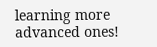learning more advanced ones!